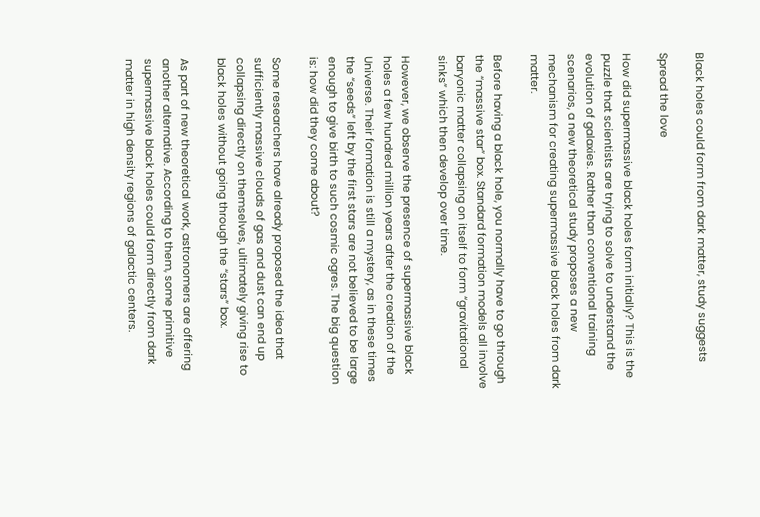Black holes could form from dark matter, study suggests

Spread the love

How did supermassive black holes form initially? This is the puzzle that scientists are trying to solve to understand the evolution of galaxies. Rather than conventional training scenarios, a new theoretical study proposes a new mechanism for creating supermassive black holes from dark matter.

Before having a black hole, you normally have to go through the “massive star” box. Standard formation models all involve baryonic matter collapsing on itself to form “gravitational sinks” which then develop over time.

However, we observe the presence of supermassive black holes a few hundred million years after the creation of the Universe. Their formation is still a mystery, as in these times the “seeds” left by the first stars are not believed to be large enough to give birth to such cosmic ogres. The big question is: how did they come about?

Some researchers have already proposed the idea that sufficiently massive clouds of gas and dust can end up collapsing directly on themselves, ultimately giving rise to black holes without going through the “stars” box.

As part of new theoretical work, astronomers are offering another alternative. According to them, some primitive supermassive black holes could form directly from dark matter in high density regions of galactic centers.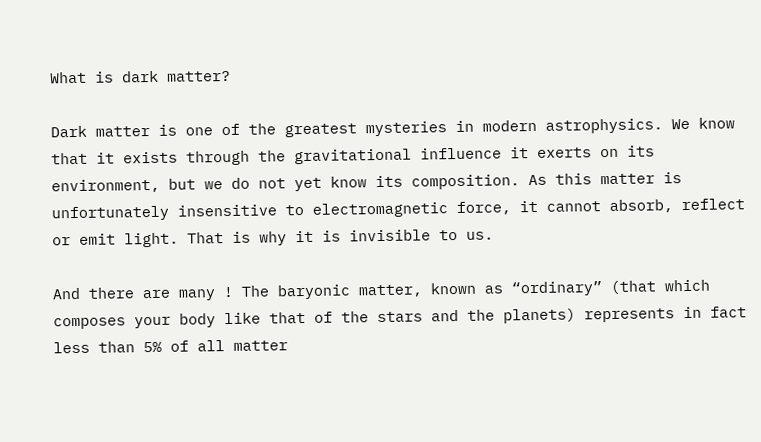What is dark matter?

Dark matter is one of the greatest mysteries in modern astrophysics. We know that it exists through the gravitational influence it exerts on its environment, but we do not yet know its composition. As this matter is unfortunately insensitive to electromagnetic force, it cannot absorb, reflect or emit light. That is why it is invisible to us.

And there are many ! The baryonic matter, known as “ordinary” (that which composes your body like that of the stars and the planets) represents in fact less than 5% of all matter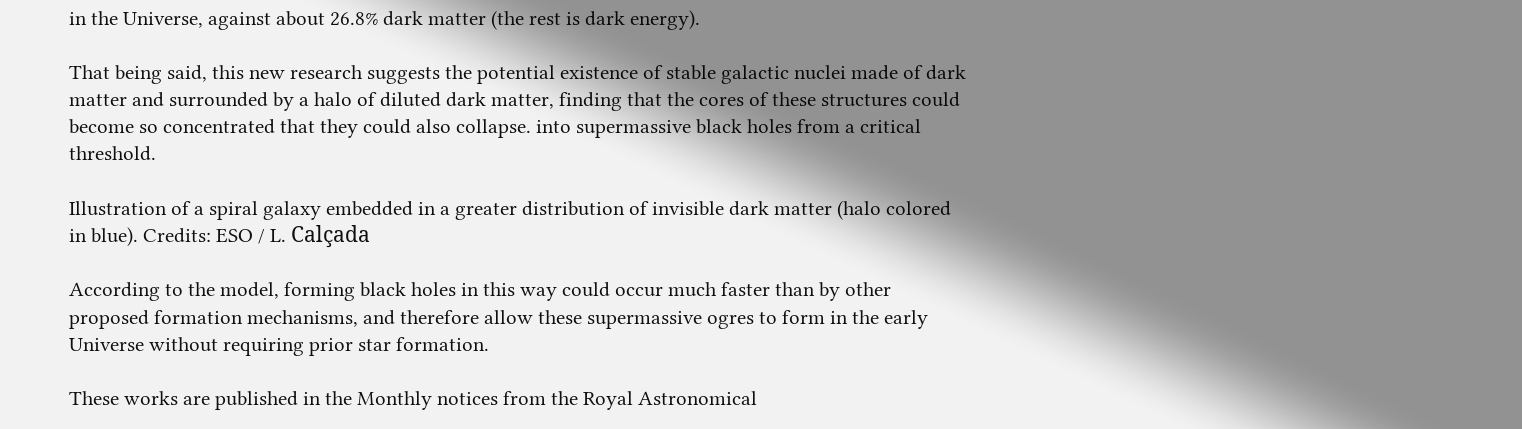in the Universe, against about 26.8% dark matter (the rest is dark energy).

That being said, this new research suggests the potential existence of stable galactic nuclei made of dark matter and surrounded by a halo of diluted dark matter, finding that the cores of these structures could become so concentrated that they could also collapse. into supermassive black holes from a critical threshold.

Illustration of a spiral galaxy embedded in a greater distribution of invisible dark matter (halo colored in blue). Credits: ESO / L. Calçada

According to the model, forming black holes in this way could occur much faster than by other proposed formation mechanisms, and therefore allow these supermassive ogres to form in the early Universe without requiring prior star formation.

These works are published in the Monthly notices from the Royal Astronomical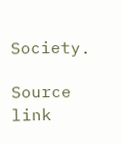Society.

Source link